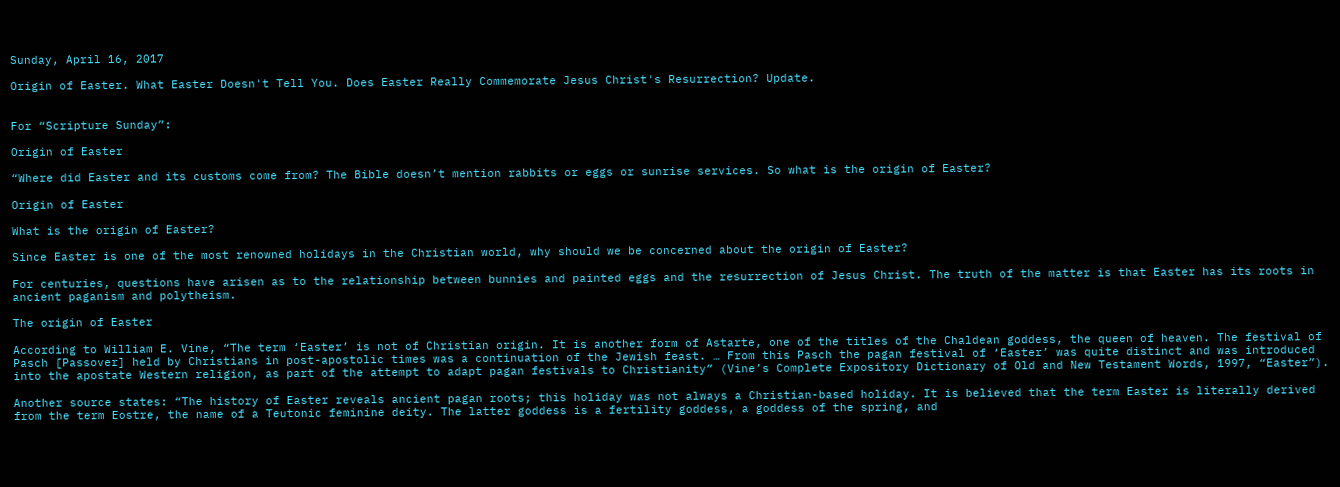Sunday, April 16, 2017

Origin of Easter. What Easter Doesn't Tell You. Does Easter Really Commemorate Jesus Christ's Resurrection? Update.


For “Scripture Sunday”:

Origin of Easter

“Where did Easter and its customs come from? The Bible doesn’t mention rabbits or eggs or sunrise services. So what is the origin of Easter?

Origin of Easter

What is the origin of Easter?

Since Easter is one of the most renowned holidays in the Christian world, why should we be concerned about the origin of Easter?

For centuries, questions have arisen as to the relationship between bunnies and painted eggs and the resurrection of Jesus Christ. The truth of the matter is that Easter has its roots in ancient paganism and polytheism.

The origin of Easter

According to William E. Vine, “The term ‘Easter’ is not of Christian origin. It is another form of Astarte, one of the titles of the Chaldean goddess, the queen of heaven. The festival of Pasch [Passover] held by Christians in post-apostolic times was a continuation of the Jewish feast. … From this Pasch the pagan festival of ‘Easter’ was quite distinct and was introduced into the apostate Western religion, as part of the attempt to adapt pagan festivals to Christianity” (Vine’s Complete Expository Dictionary of Old and New Testament Words, 1997, “Easter”).

Another source states: “The history of Easter reveals ancient pagan roots; this holiday was not always a Christian-based holiday. It is believed that the term Easter is literally derived from the term Eostre, the name of a Teutonic feminine deity. The latter goddess is a fertility goddess, a goddess of the spring, and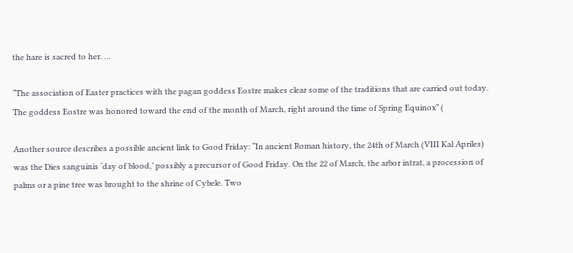the hare is sacred to her. …

“The association of Easter practices with the pagan goddess Eostre makes clear some of the traditions that are carried out today. The goddess Eostre was honored toward the end of the month of March, right around the time of Spring Equinox” (

Another source describes a possible ancient link to Good Friday: “In ancient Roman history, the 24th of March (VIII Kal Apriles) was the Dies sanguinis ‘day of blood,’ possibly a precursor of Good Friday. On the 22 of March, the arbor intrat, a procession of palms or a pine tree was brought to the shrine of Cybele. Two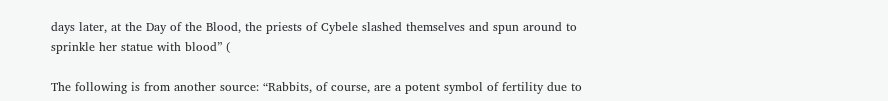days later, at the Day of the Blood, the priests of Cybele slashed themselves and spun around to sprinkle her statue with blood” (

The following is from another source: “Rabbits, of course, are a potent symbol of fertility due to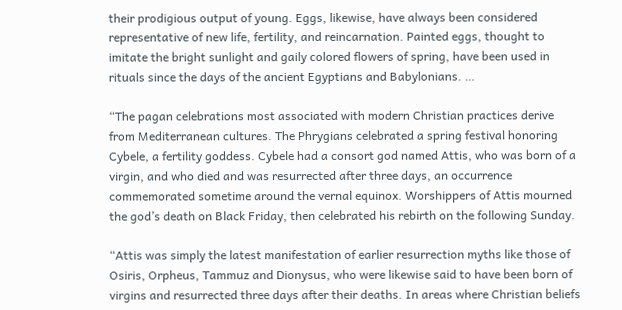their prodigious output of young. Eggs, likewise, have always been considered representative of new life, fertility, and reincarnation. Painted eggs, thought to imitate the bright sunlight and gaily colored flowers of spring, have been used in rituals since the days of the ancient Egyptians and Babylonians. …

“The pagan celebrations most associated with modern Christian practices derive from Mediterranean cultures. The Phrygians celebrated a spring festival honoring Cybele, a fertility goddess. Cybele had a consort god named Attis, who was born of a virgin, and who died and was resurrected after three days, an occurrence commemorated sometime around the vernal equinox. Worshippers of Attis mourned the god’s death on Black Friday, then celebrated his rebirth on the following Sunday.

“Attis was simply the latest manifestation of earlier resurrection myths like those of Osiris, Orpheus, Tammuz and Dionysus, who were likewise said to have been born of virgins and resurrected three days after their deaths. In areas where Christian beliefs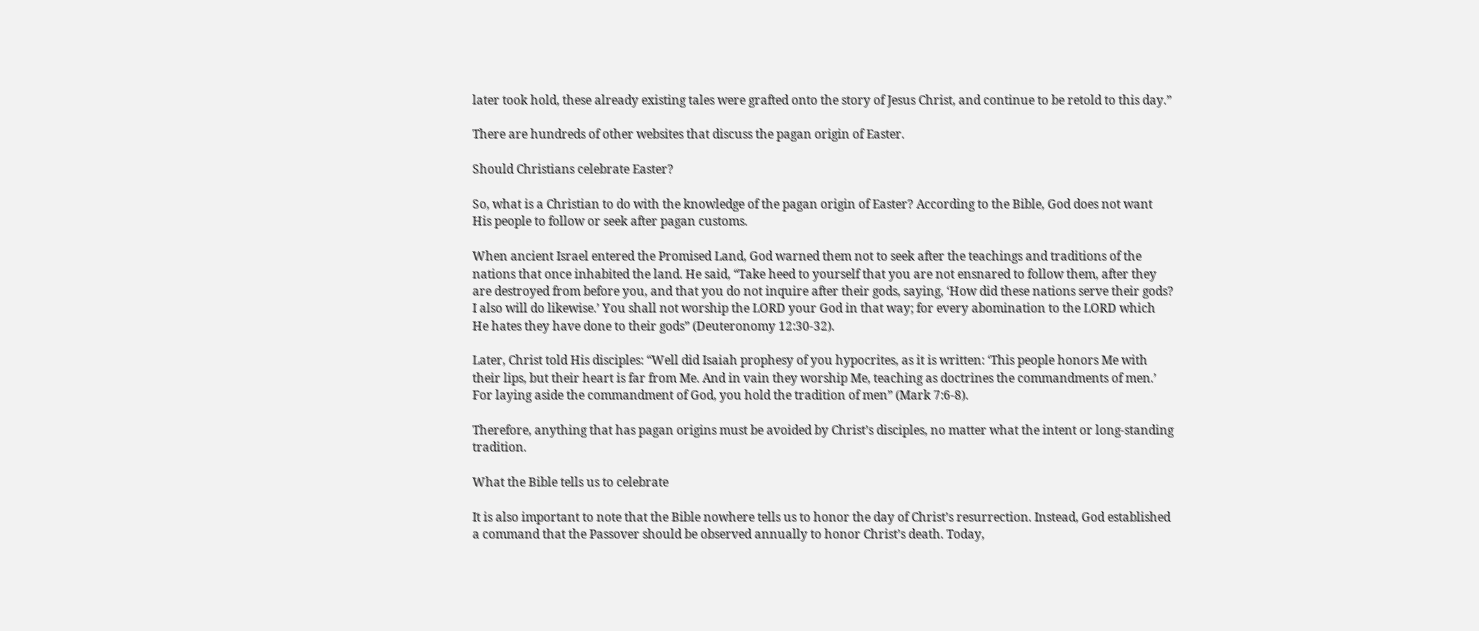later took hold, these already existing tales were grafted onto the story of Jesus Christ, and continue to be retold to this day.”

There are hundreds of other websites that discuss the pagan origin of Easter.

Should Christians celebrate Easter?

So, what is a Christian to do with the knowledge of the pagan origin of Easter? According to the Bible, God does not want His people to follow or seek after pagan customs.

When ancient Israel entered the Promised Land, God warned them not to seek after the teachings and traditions of the nations that once inhabited the land. He said, “Take heed to yourself that you are not ensnared to follow them, after they are destroyed from before you, and that you do not inquire after their gods, saying, ‘How did these nations serve their gods? I also will do likewise.’ You shall not worship the LORD your God in that way; for every abomination to the LORD which He hates they have done to their gods” (Deuteronomy 12:30-32).

Later, Christ told His disciples: “Well did Isaiah prophesy of you hypocrites, as it is written: ‘This people honors Me with their lips, but their heart is far from Me. And in vain they worship Me, teaching as doctrines the commandments of men.’ For laying aside the commandment of God, you hold the tradition of men” (Mark 7:6-8).

Therefore, anything that has pagan origins must be avoided by Christ’s disciples, no matter what the intent or long-standing tradition.

What the Bible tells us to celebrate

It is also important to note that the Bible nowhere tells us to honor the day of Christ’s resurrection. Instead, God established a command that the Passover should be observed annually to honor Christ’s death. Today,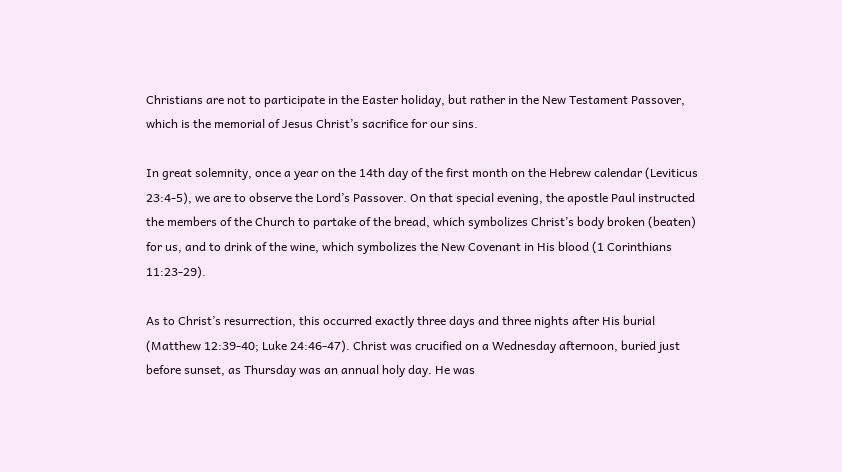Christians are not to participate in the Easter holiday, but rather in the New Testament Passover, which is the memorial of Jesus Christ’s sacrifice for our sins.

In great solemnity, once a year on the 14th day of the first month on the Hebrew calendar (Leviticus 23:4-5), we are to observe the Lord’s Passover. On that special evening, the apostle Paul instructed the members of the Church to partake of the bread, which symbolizes Christ’s body broken (beaten) for us, and to drink of the wine, which symbolizes the New Covenant in His blood (1 Corinthians 11:23-29).

As to Christ’s resurrection, this occurred exactly three days and three nights after His burial (Matthew 12:39-40; Luke 24:46-47). Christ was crucified on a Wednesday afternoon, buried just before sunset, as Thursday was an annual holy day. He was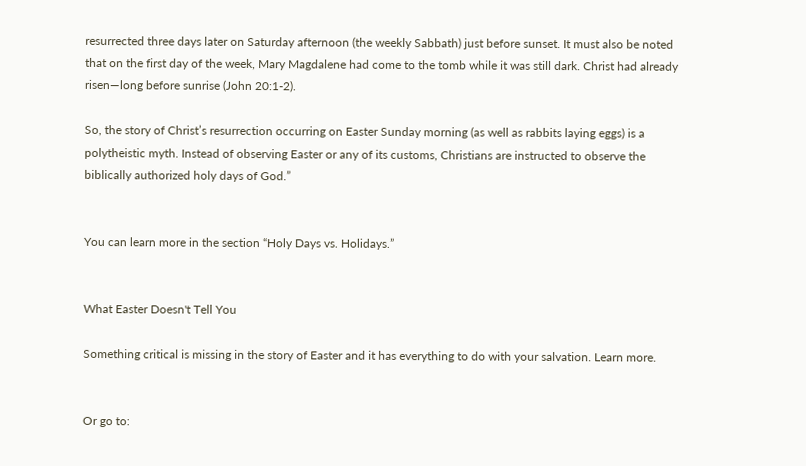resurrected three days later on Saturday afternoon (the weekly Sabbath) just before sunset. It must also be noted that on the first day of the week, Mary Magdalene had come to the tomb while it was still dark. Christ had already risen—long before sunrise (John 20:1-2).

So, the story of Christ’s resurrection occurring on Easter Sunday morning (as well as rabbits laying eggs) is a polytheistic myth. Instead of observing Easter or any of its customs, Christians are instructed to observe the biblically authorized holy days of God.”


You can learn more in the section “Holy Days vs. Holidays.”


What Easter Doesn't Tell You

Something critical is missing in the story of Easter and it has everything to do with your salvation. Learn more.


Or go to: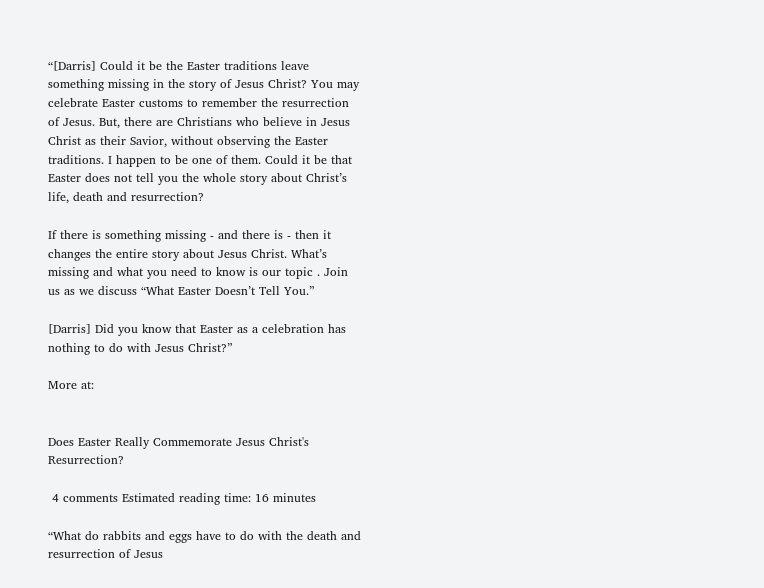“[Darris] Could it be the Easter traditions leave something missing in the story of Jesus Christ? You may celebrate Easter customs to remember the resurrection of Jesus. But, there are Christians who believe in Jesus Christ as their Savior, without observing the Easter traditions. I happen to be one of them. Could it be that Easter does not tell you the whole story about Christ’s life, death and resurrection?

If there is something missing - and there is - then it changes the entire story about Jesus Christ. What’s missing and what you need to know is our topic . Join us as we discuss “What Easter Doesn’t Tell You.”

[Darris] Did you know that Easter as a celebration has nothing to do with Jesus Christ?”

More at:


Does Easter Really Commemorate Jesus Christ's Resurrection?

 4 comments Estimated reading time: 16 minutes

“What do rabbits and eggs have to do with the death and resurrection of Jesus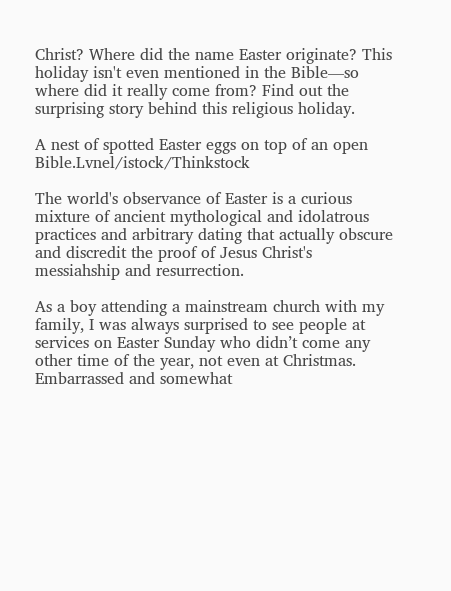Christ? Where did the name Easter originate? This holiday isn't even mentioned in the Bible—so where did it really come from? Find out the surprising story behind this religious holiday.

A nest of spotted Easter eggs on top of an open Bible.Lvnel/istock/Thinkstock

The world's observance of Easter is a curious mixture of ancient mythological and idolatrous practices and arbitrary dating that actually obscure and discredit the proof of Jesus Christ's messiahship and resurrection.

As a boy attending a mainstream church with my family, I was always surprised to see people at services on Easter Sunday who didn’t come any other time of the year, not even at Christmas. Embarrassed and somewhat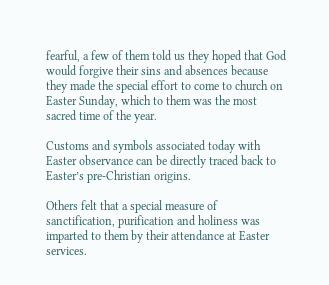fearful, a few of them told us they hoped that God would forgive their sins and absences because they made the special effort to come to church on Easter Sunday, which to them was the most sacred time of the year.

Customs and symbols associated today with Easter observance can be directly traced back to Easter’s pre-Christian origins.

Others felt that a special measure of sanctification, purification and holiness was imparted to them by their attendance at Easter services.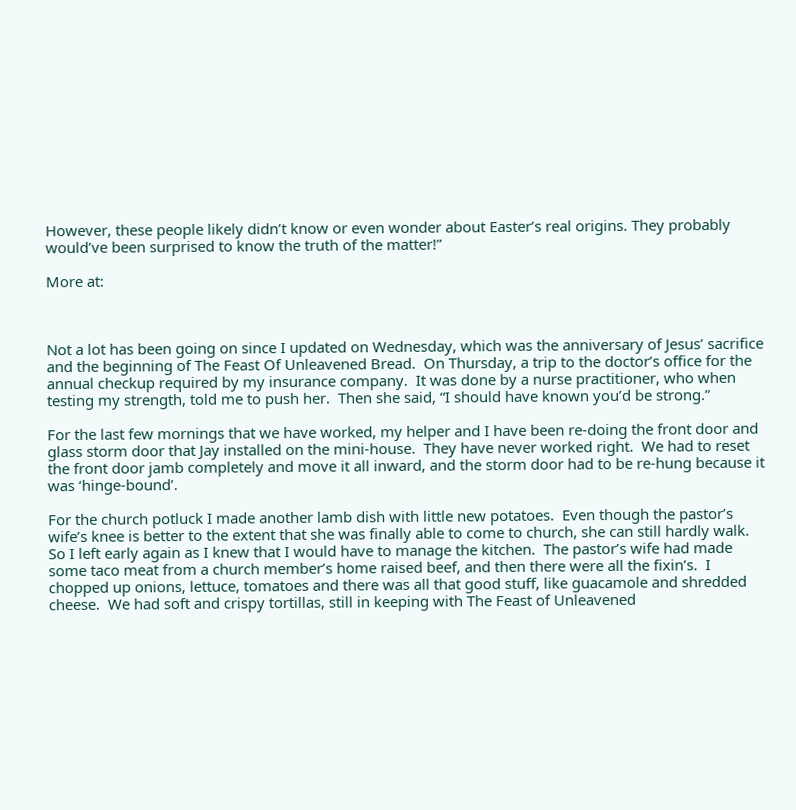However, these people likely didn’t know or even wonder about Easter’s real origins. They probably would’ve been surprised to know the truth of the matter!”

More at:



Not a lot has been going on since I updated on Wednesday, which was the anniversary of Jesus’ sacrifice and the beginning of The Feast Of Unleavened Bread.  On Thursday, a trip to the doctor’s office for the annual checkup required by my insurance company.  It was done by a nurse practitioner, who when testing my strength, told me to push her.  Then she said, “I should have known you’d be strong.”

For the last few mornings that we have worked, my helper and I have been re-doing the front door and glass storm door that Jay installed on the mini-house.  They have never worked right.  We had to reset the front door jamb completely and move it all inward, and the storm door had to be re-hung because it was ‘hinge-bound’.

For the church potluck I made another lamb dish with little new potatoes.  Even though the pastor’s wife’s knee is better to the extent that she was finally able to come to church, she can still hardly walk.  So I left early again as I knew that I would have to manage the kitchen.  The pastor’s wife had made some taco meat from a church member’s home raised beef, and then there were all the fixin’s.  I chopped up onions, lettuce, tomatoes and there was all that good stuff, like guacamole and shredded cheese.  We had soft and crispy tortillas, still in keeping with The Feast of Unleavened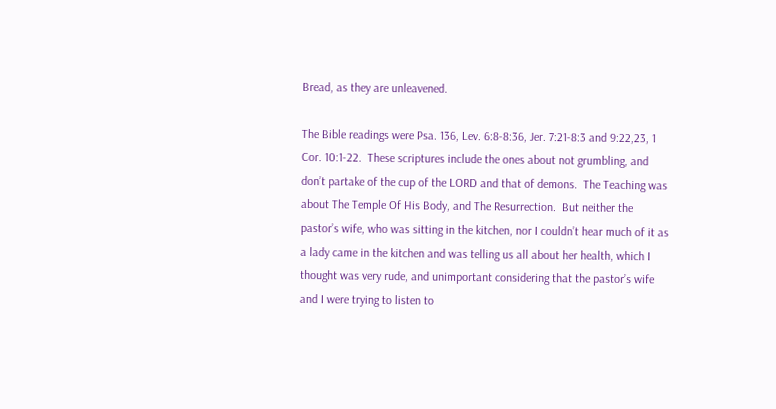Bread, as they are unleavened.

The Bible readings were Psa. 136, Lev. 6:8-8:36, Jer. 7:21-8:3 and 9:22,23, 1 Cor. 10:1-22.  These scriptures include the ones about not grumbling, and don’t partake of the cup of the LORD and that of demons.  The Teaching was about The Temple Of His Body, and The Resurrection.  But neither the pastor’s wife, who was sitting in the kitchen, nor I couldn’t hear much of it as a lady came in the kitchen and was telling us all about her health, which I thought was very rude, and unimportant considering that the pastor’s wife and I were trying to listen to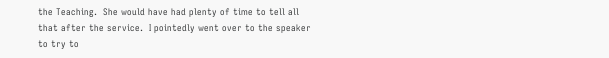the Teaching.  She would have had plenty of time to tell all that after the service.  I pointedly went over to the speaker to try to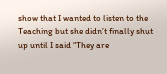show that I wanted to listen to the Teaching but she didn’t finally shut up until I said “They are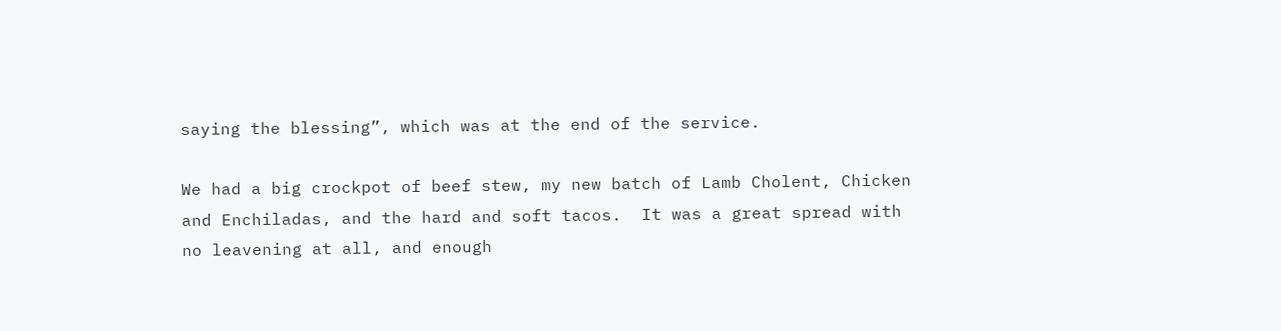saying the blessing”, which was at the end of the service.

We had a big crockpot of beef stew, my new batch of Lamb Cholent, Chicken and Enchiladas, and the hard and soft tacos.  It was a great spread with no leavening at all, and enough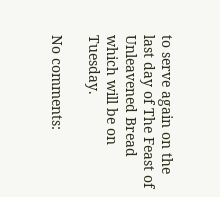to serve again on the last day of The Feast of Unleavened Bread which will be on Tuesday.

No comments: